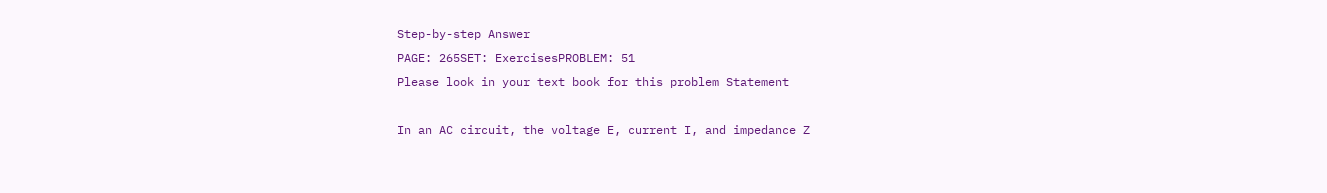Step-by-step Answer
PAGE: 265SET: ExercisesPROBLEM: 51
Please look in your text book for this problem Statement

In an AC circuit, the voltage E, current I, and impedance Z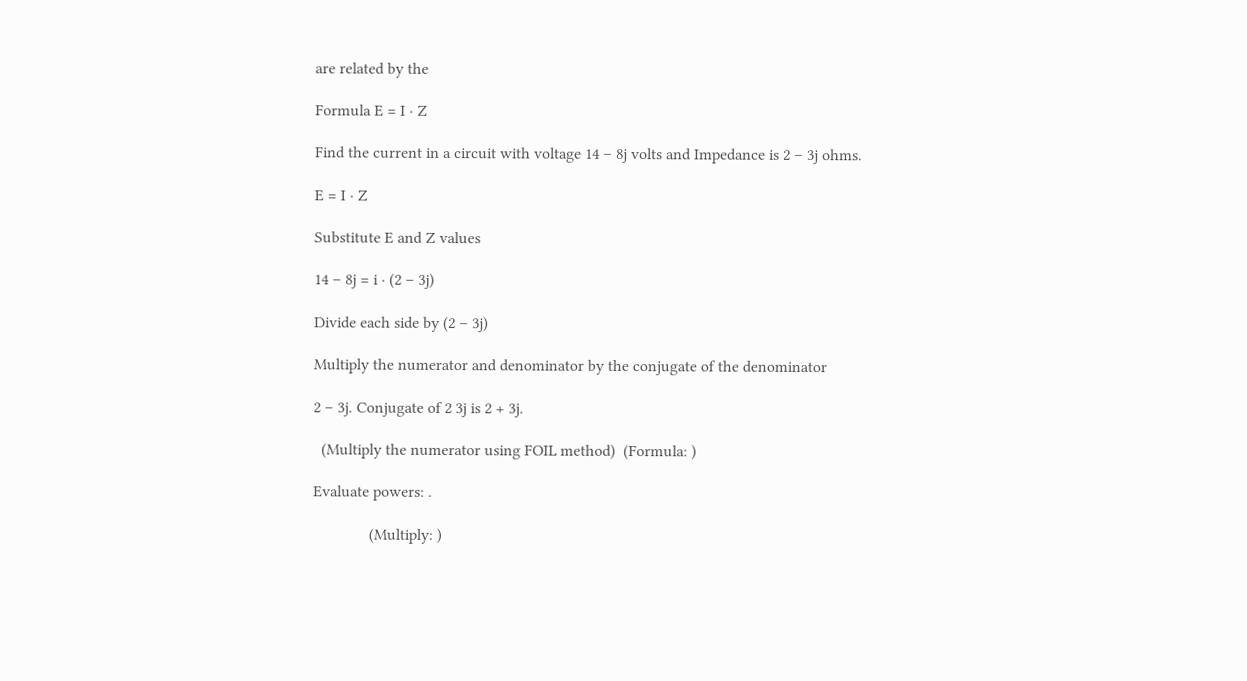are related by the

Formula E = I · Z

Find the current in a circuit with voltage 14 – 8j volts and Impedance is 2 – 3j ohms.

E = I · Z

Substitute E and Z values

14 – 8j = i · (2 – 3j)

Divide each side by (2 – 3j)

Multiply the numerator and denominator by the conjugate of the denominator

2 – 3j. Conjugate of 2 3j is 2 + 3j.

  (Multiply the numerator using FOIL method)  (Formula: )

Evaluate powers: .

              (Multiply: )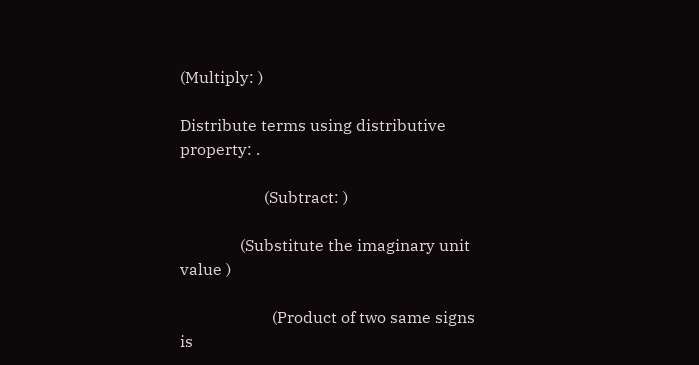(Multiply: )

Distribute terms using distributive property: .

                     (Subtract: )

               (Substitute the imaginary unit value )

                       (Product of two same signs is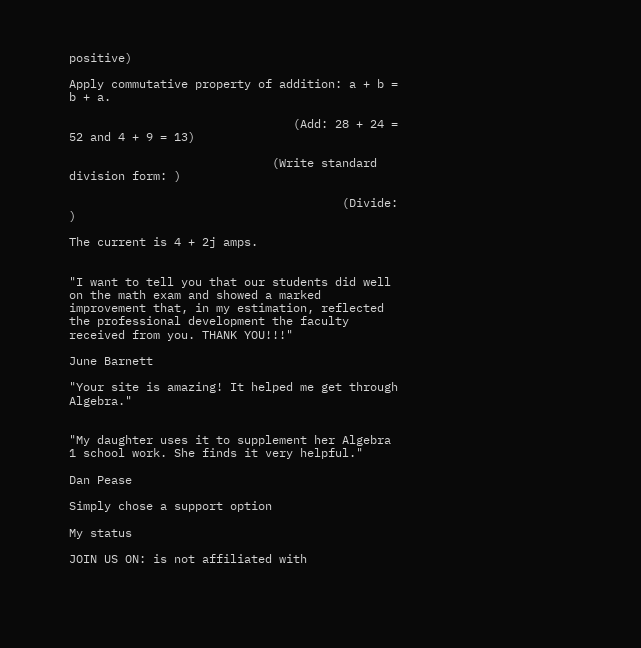positive)

Apply commutative property of addition: a + b = b + a.

                                (Add: 28 + 24 = 52 and 4 + 9 = 13)

                             (Write standard division form: )

                                       (Divide: )

The current is 4 + 2j amps.


"I want to tell you that our students did well on the math exam and showed a marked improvement that, in my estimation, reflected the professional development the faculty received from you. THANK YOU!!!"

June Barnett

"Your site is amazing! It helped me get through Algebra."


"My daughter uses it to supplement her Algebra 1 school work. She finds it very helpful."

Dan Pease

Simply chose a support option

My status

JOIN US ON: is not affiliated with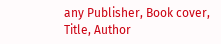any Publisher, Book cover, Title, Author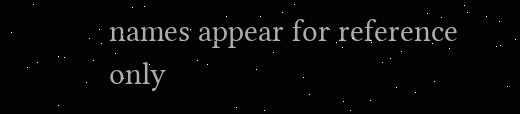names appear for reference only